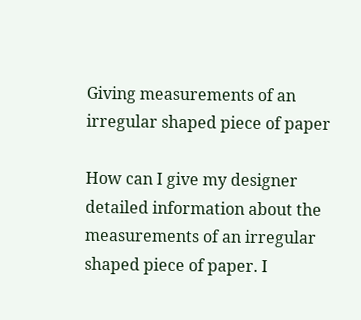Giving measurements of an irregular shaped piece of paper

How can I give my designer detailed information about the measurements of an irregular shaped piece of paper. I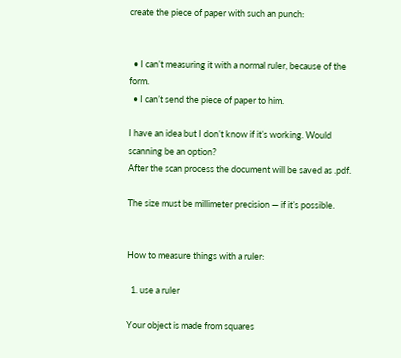create the piece of paper with such an punch:


  • I can’t measuring it with a normal ruler, because of the form.
  • I can’t send the piece of paper to him.

I have an idea but I don’t know if it’s working. Would scanning be an option?
After the scan process the document will be saved as .pdf.

The size must be millimeter precision — if it’s possible.


How to measure things with a ruler:

  1. use a ruler

Your object is made from squares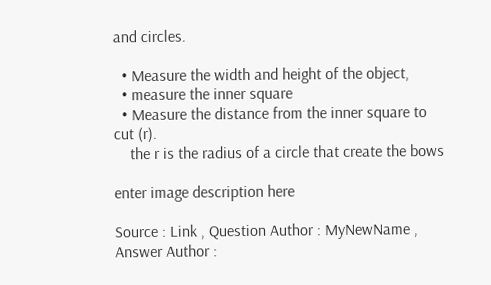and circles.

  • Measure the width and height of the object,
  • measure the inner square
  • Measure the distance from the inner square to cut (r).
    the r is the radius of a circle that create the bows

enter image description here

Source : Link , Question Author : MyNewName , Answer Author :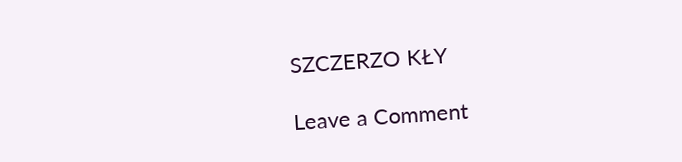SZCZERZO KŁY

Leave a Comment